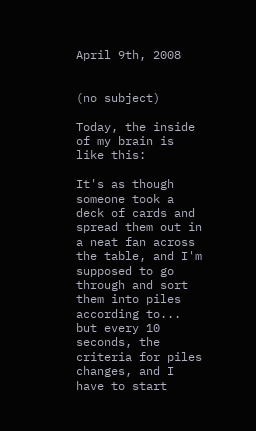April 9th, 2008


(no subject)

Today, the inside of my brain is like this:

It's as though someone took a deck of cards and spread them out in a neat fan across the table, and I'm supposed to go through and sort them into piles according to... but every 10 seconds, the criteria for piles changes, and I have to start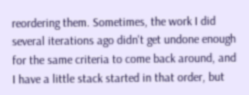reordering them. Sometimes, the work I did several iterations ago didn't get undone enough for the same criteria to come back around, and I have a little stack started in that order, but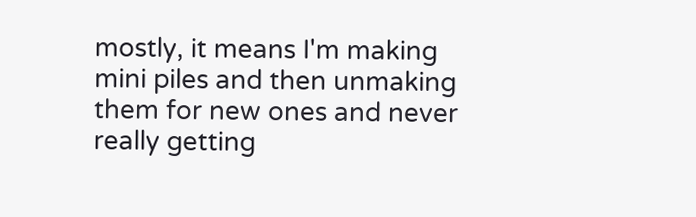mostly, it means I'm making mini piles and then unmaking them for new ones and never really getting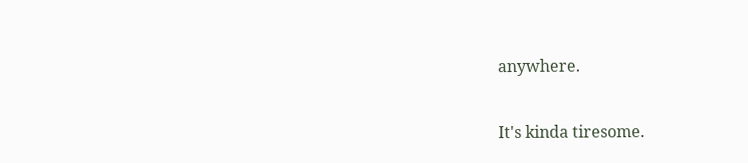anywhere.

It's kinda tiresome.